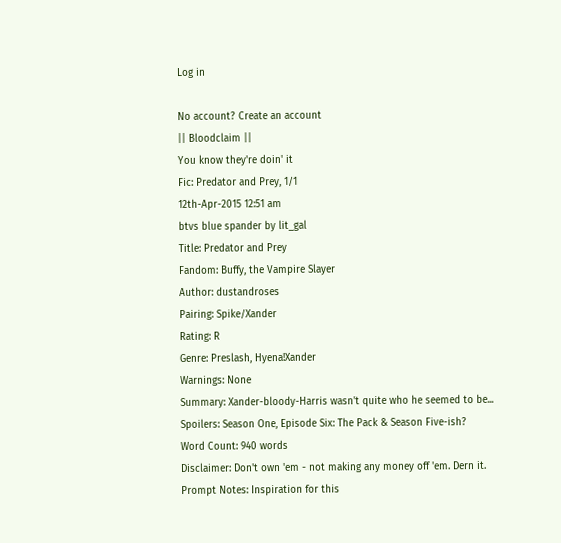Log in

No account? Create an account
|| Bloodclaim ||
You know they're doin' it
Fic: Predator and Prey, 1/1
12th-Apr-2015 12:51 am
btvs blue spander by lit_gal
Title: Predator and Prey
Fandom: Buffy, the Vampire Slayer
Author: dustandroses
Pairing: Spike/Xander
Rating: R
Genre: Preslash, Hyena!Xander
Warnings: None
Summary: Xander-bloody-Harris wasn't quite who he seemed to be...
Spoilers: Season One, Episode Six: The Pack & Season Five-ish?
Word Count: 940 words
Disclaimer: Don't own 'em - not making any money off 'em. Dern it.
Prompt Notes: Inspiration for this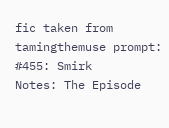fic taken from tamingthemuse prompt: #455: Smirk
Notes: The Episode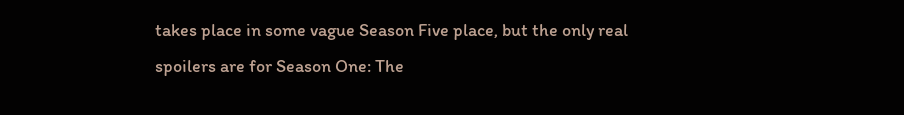takes place in some vague Season Five place, but the only real spoilers are for Season One: The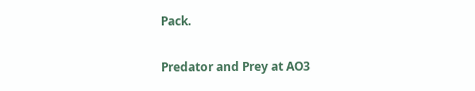Pack.

Predator and Prey at AO3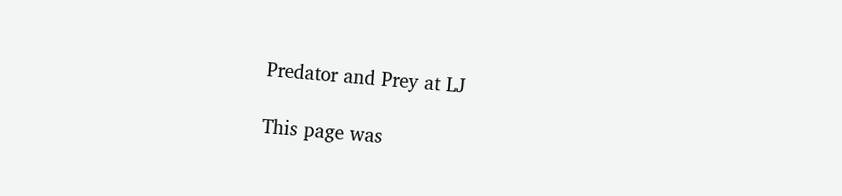Predator and Prey at LJ

This page was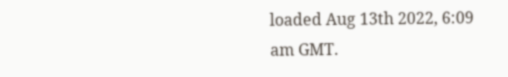loaded Aug 13th 2022, 6:09 am GMT.